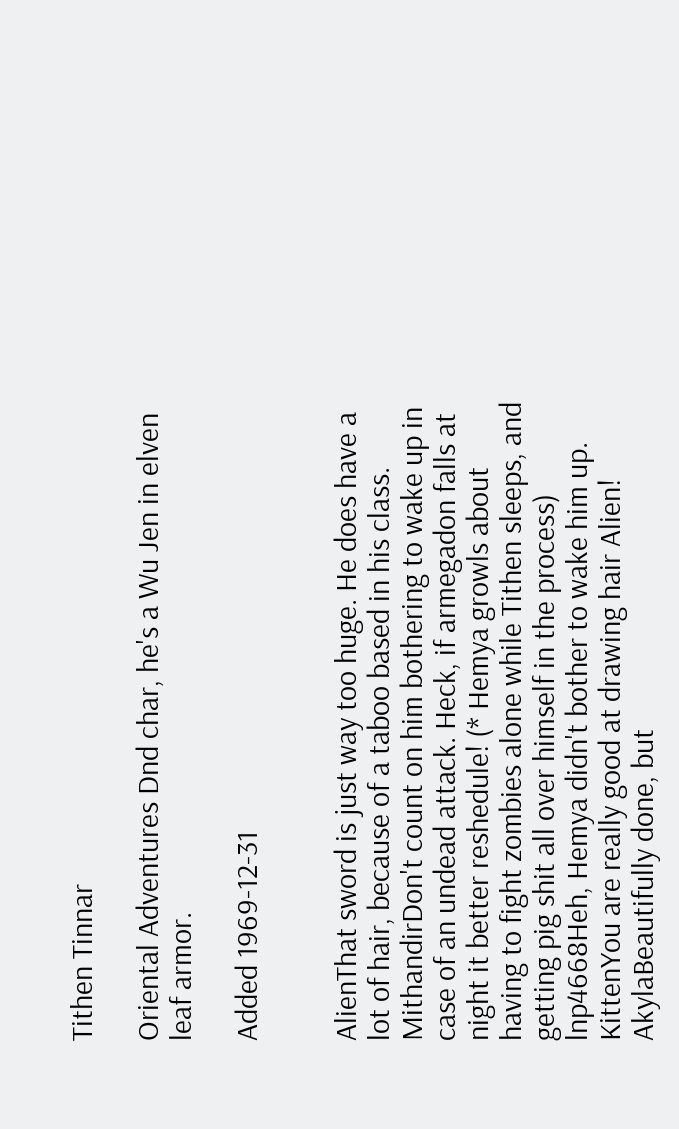Tithen Tinnar

Oriental Adventures Dnd char, he's a Wu Jen in elven leaf armor.

Added 1969-12-31


AlienThat sword is just way too huge. He does have a lot of hair, because of a taboo based in his class.
MithandirDon't count on him bothering to wake up in case of an undead attack. Heck, if armegadon falls at night it better reshedule! (* Hemya growls about having to fight zombies alone while Tithen sleeps, and getting pig shit all over himself in the process)
lnp4668Heh, Hemya didn't bother to wake him up.
KittenYou are really good at drawing hair Alien!
AkylaBeautifully done, but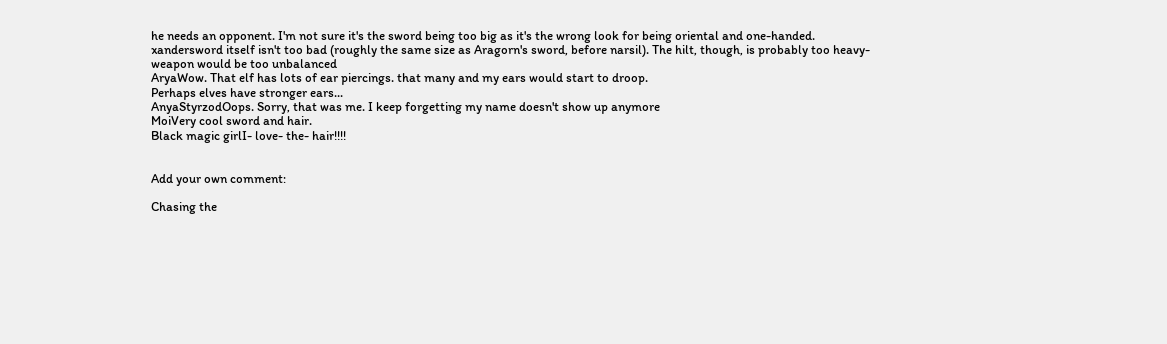he needs an opponent. I'm not sure it's the sword being too big as it's the wrong look for being oriental and one-handed.
xandersword itself isn't too bad (roughly the same size as Aragorn's sword, before narsil). The hilt, though, is probably too heavy- weapon would be too unbalanced
AryaWow. That elf has lots of ear piercings. that many and my ears would start to droop.
Perhaps elves have stronger ears...
AnyaStyrzodOops. Sorry, that was me. I keep forgetting my name doesn't show up anymore
MoiVery cool sword and hair.
Black magic girlI- love- the- hair!!!!


Add your own comment:

Chasing the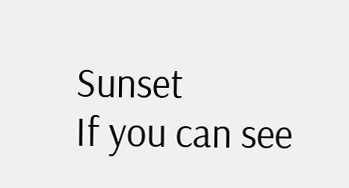Sunset
If you can see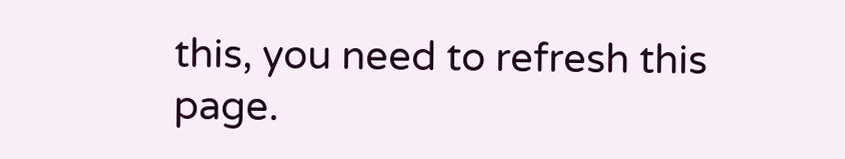this, you need to refresh this page.